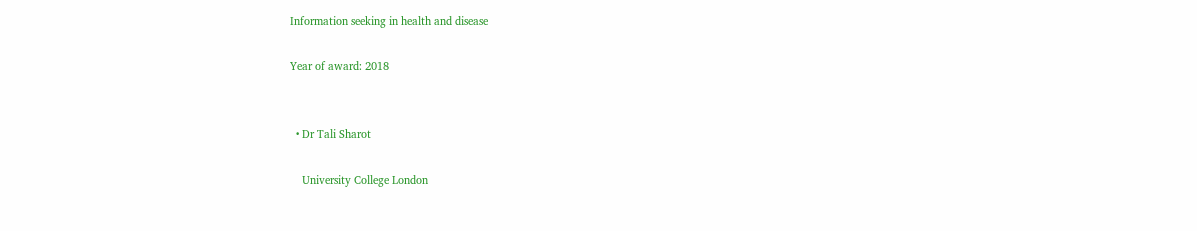Information seeking in health and disease

Year of award: 2018


  • Dr Tali Sharot

    University College London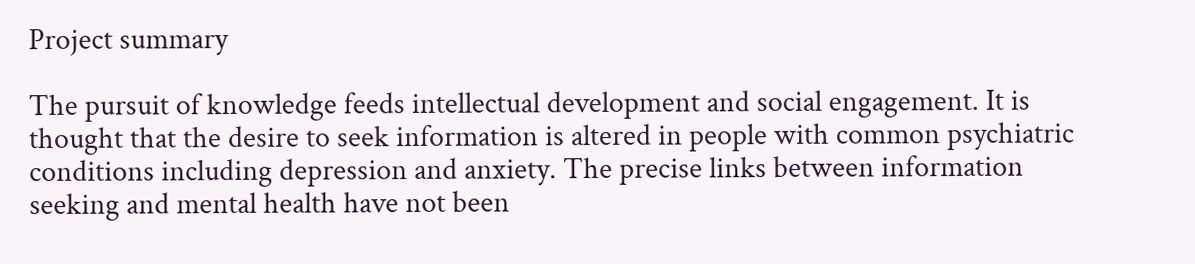Project summary

The pursuit of knowledge feeds intellectual development and social engagement. It is thought that the desire to seek information is altered in people with common psychiatric conditions including depression and anxiety. The precise links between information seeking and mental health have not been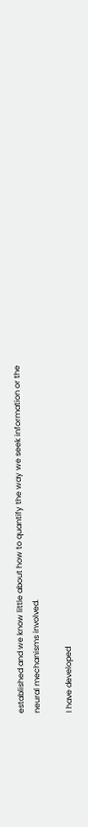established and we know little about how to quantify the way we seek information or the neural mechanisms involved.

I have developed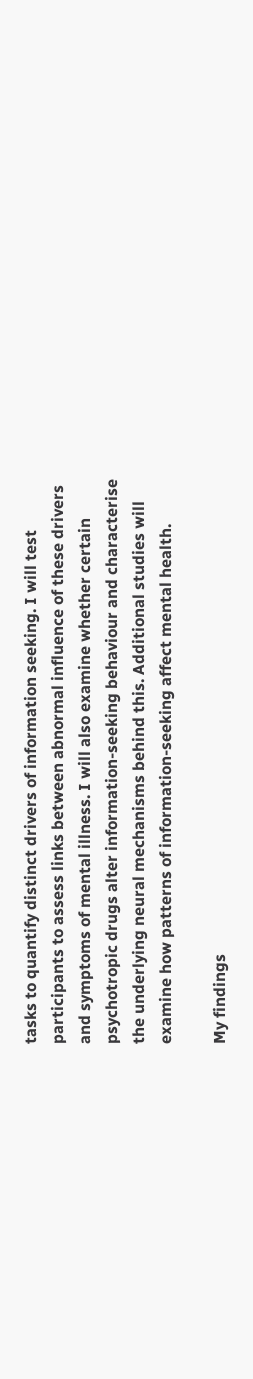tasks to quantify distinct drivers of information seeking. I will test participants to assess links between abnormal influence of these drivers and symptoms of mental illness. I will also examine whether certain psychotropic drugs alter information-seeking behaviour and characterise the underlying neural mechanisms behind this. Additional studies will examine how patterns of information-seeking affect mental health.

My findings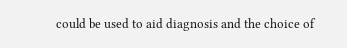could be used to aid diagnosis and the choice of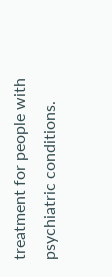treatment for people with psychiatric conditions.